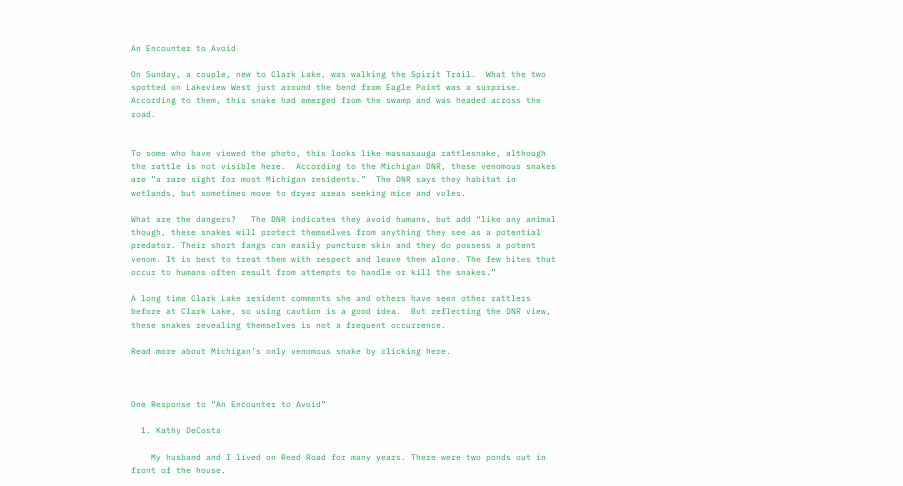An Encounter to Avoid

On Sunday, a couple, new to Clark Lake, was walking the Spirit Trail.  What the two spotted on Lakeview West just around the bend from Eagle Point was a surprise.  According to them, this snake had emerged from the swamp and was headed across the road.


To some who have viewed the photo, this looks like massasauga rattlesnake, although the rattle is not visible here.  According to the Michigan DNR, these venomous snakes are “a rare sight for most Michigan residents.”  The DNR says they habitat in wetlands, but sometimes move to dryer areas seeking mice and voles.

What are the dangers?   The DNR indicates they avoid humans, but add “like any animal though, these snakes will protect themselves from anything they see as a potential predator. Their short fangs can easily puncture skin and they do possess a potent venom. It is best to treat them with respect and leave them alone. The few bites that occur to humans often result from attempts to handle or kill the snakes.”

A long time Clark Lake resident comments she and others have seen other rattlers before at Clark Lake, so using caution is a good idea.  But reflecting the DNR view, these snakes revealing themselves is not a frequent occurrence.

Read more about Michigan’s only venomous snake by clicking here.



One Response to “An Encounter to Avoid”

  1. Kathy DeCosta

    My husband and I lived on Reed Road for many years. There were two ponds out in front of the house.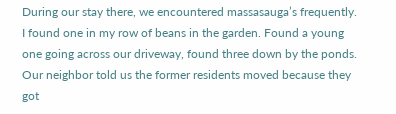During our stay there, we encountered massasauga’s frequently. I found one in my row of beans in the garden. Found a young one going across our driveway, found three down by the ponds. Our neighbor told us the former residents moved because they got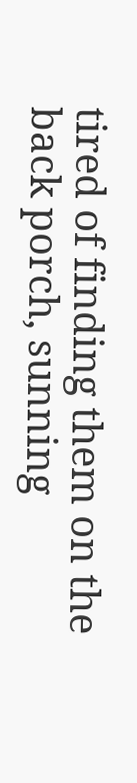tired of finding them on the back porch, sunning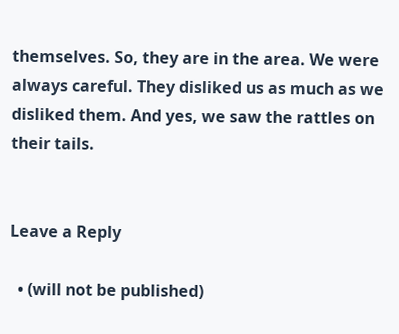themselves. So, they are in the area. We were always careful. They disliked us as much as we disliked them. And yes, we saw the rattles on their tails.


Leave a Reply

  • (will not be published)